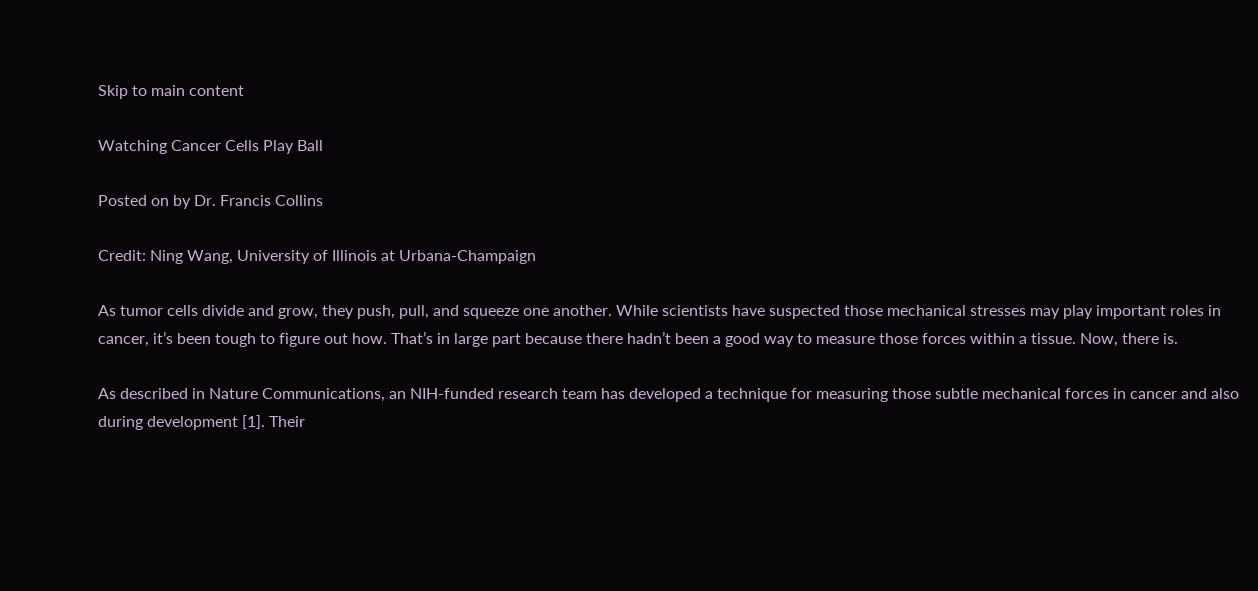Skip to main content

Watching Cancer Cells Play Ball

Posted on by Dr. Francis Collins

Credit: Ning Wang, University of Illinois at Urbana-Champaign

As tumor cells divide and grow, they push, pull, and squeeze one another. While scientists have suspected those mechanical stresses may play important roles in cancer, it’s been tough to figure out how. That’s in large part because there hadn’t been a good way to measure those forces within a tissue. Now, there is.

As described in Nature Communications, an NIH-funded research team has developed a technique for measuring those subtle mechanical forces in cancer and also during development [1]. Their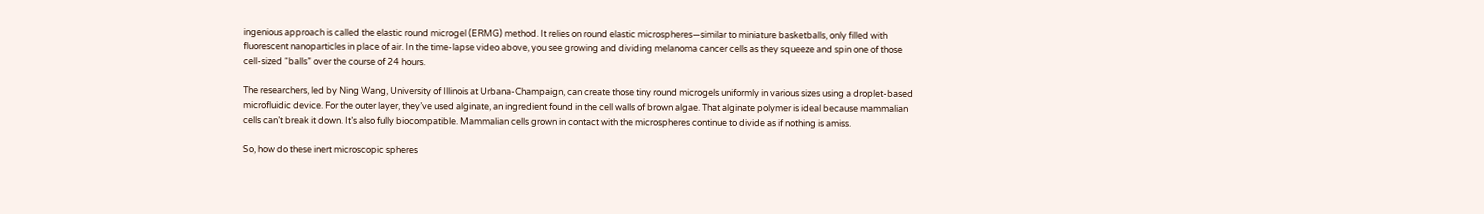ingenious approach is called the elastic round microgel (ERMG) method. It relies on round elastic microspheres—similar to miniature basketballs, only filled with fluorescent nanoparticles in place of air. In the time-lapse video above, you see growing and dividing melanoma cancer cells as they squeeze and spin one of those cell-sized “balls” over the course of 24 hours.

The researchers, led by Ning Wang, University of Illinois at Urbana-Champaign, can create those tiny round microgels uniformly in various sizes using a droplet-based microfluidic device. For the outer layer, they’ve used alginate, an ingredient found in the cell walls of brown algae. That alginate polymer is ideal because mammalian cells can’t break it down. It’s also fully biocompatible. Mammalian cells grown in contact with the microspheres continue to divide as if nothing is amiss.

So, how do these inert microscopic spheres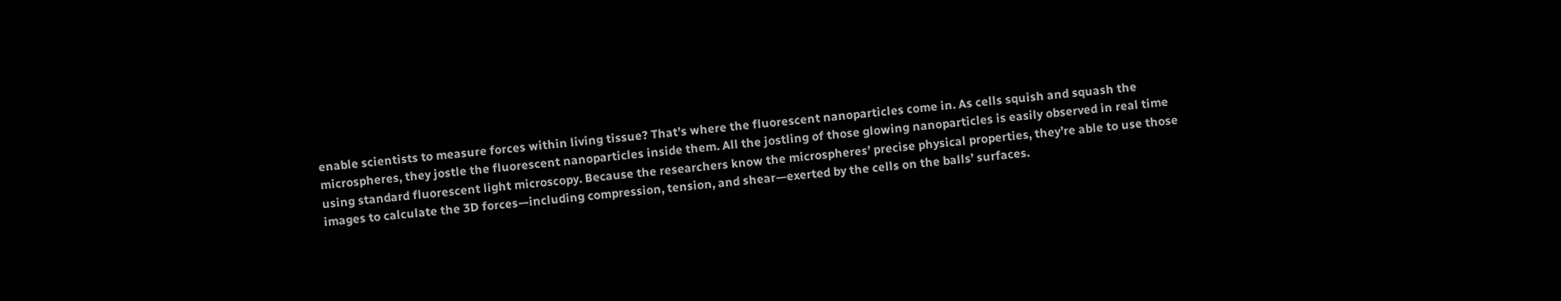enable scientists to measure forces within living tissue? That’s where the fluorescent nanoparticles come in. As cells squish and squash the microspheres, they jostle the fluorescent nanoparticles inside them. All the jostling of those glowing nanoparticles is easily observed in real time using standard fluorescent light microscopy. Because the researchers know the microspheres’ precise physical properties, they’re able to use those images to calculate the 3D forces—including compression, tension, and shear—exerted by the cells on the balls’ surfaces.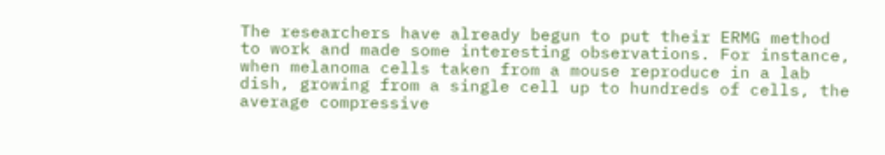The researchers have already begun to put their ERMG method to work and made some interesting observations. For instance, when melanoma cells taken from a mouse reproduce in a lab dish, growing from a single cell up to hundreds of cells, the average compressive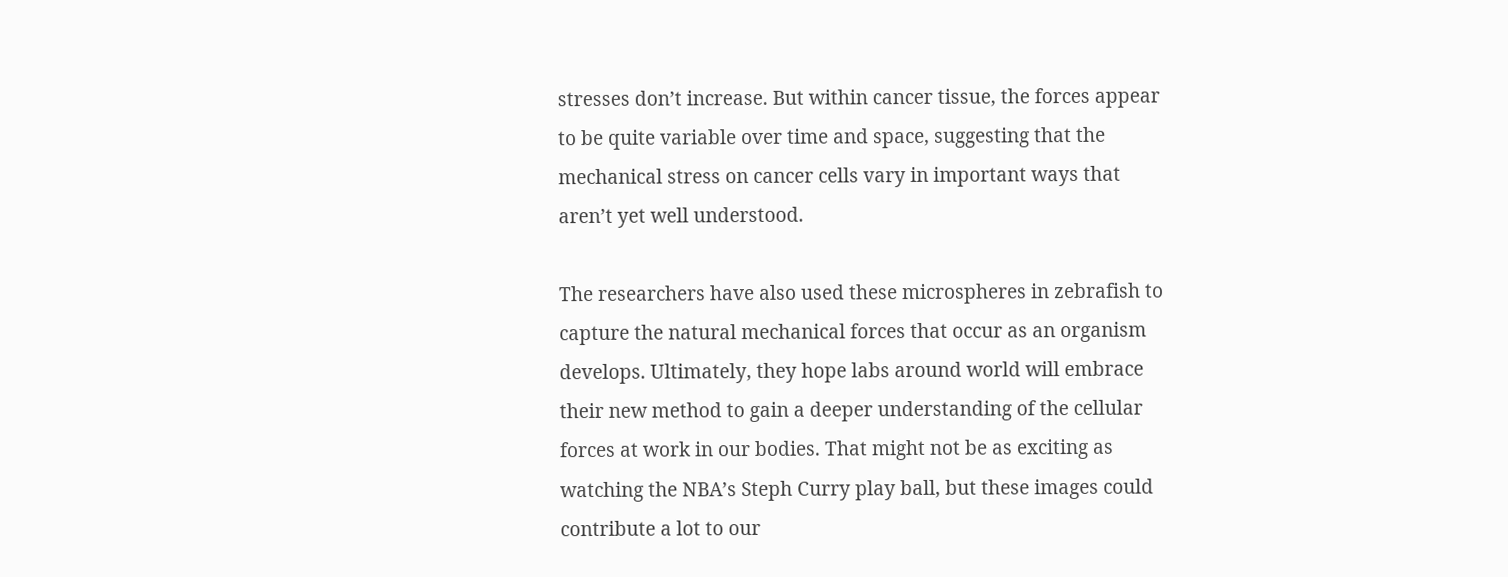stresses don’t increase. But within cancer tissue, the forces appear to be quite variable over time and space, suggesting that the mechanical stress on cancer cells vary in important ways that aren’t yet well understood.

The researchers have also used these microspheres in zebrafish to capture the natural mechanical forces that occur as an organism develops. Ultimately, they hope labs around world will embrace their new method to gain a deeper understanding of the cellular forces at work in our bodies. That might not be as exciting as watching the NBA’s Steph Curry play ball, but these images could contribute a lot to our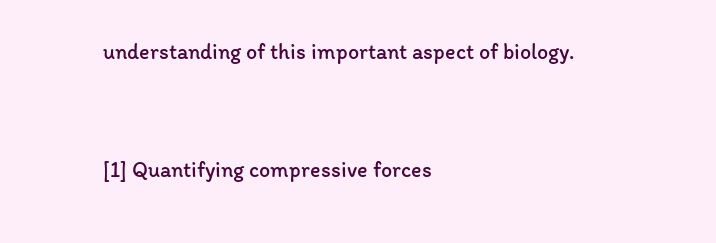understanding of this important aspect of biology.


[1] Quantifying compressive forces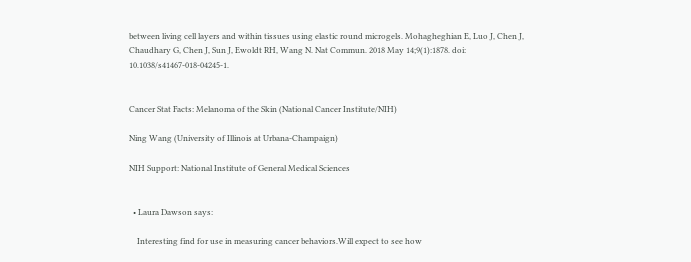between living cell layers and within tissues using elastic round microgels. Mohagheghian E, Luo J, Chen J, Chaudhary G, Chen J, Sun J, Ewoldt RH, Wang N. Nat Commun. 2018 May 14;9(1):1878. doi: 10.1038/s41467-018-04245-1.


Cancer Stat Facts: Melanoma of the Skin (National Cancer Institute/NIH)

Ning Wang (University of Illinois at Urbana-Champaign)

NIH Support: National Institute of General Medical Sciences


  • Laura Dawson says:

    Interesting find for use in measuring cancer behaviors.Will expect to see how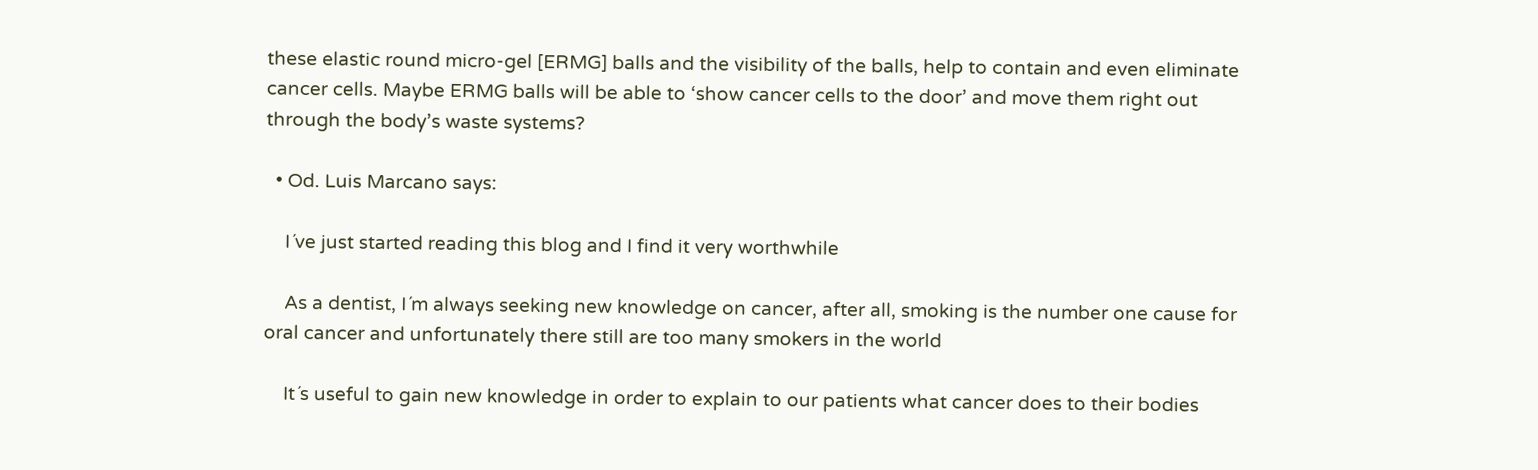these elastic round micro-gel [ERMG] balls and the visibility of the balls, help to contain and even eliminate cancer cells. Maybe ERMG balls will be able to ‘show cancer cells to the door’ and move them right out through the body’s waste systems?

  • Od. Luis Marcano says:

    I´ve just started reading this blog and I find it very worthwhile

    As a dentist, I´m always seeking new knowledge on cancer, after all, smoking is the number one cause for oral cancer and unfortunately there still are too many smokers in the world

    It´s useful to gain new knowledge in order to explain to our patients what cancer does to their bodies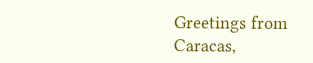Greetings from Caracas,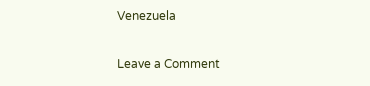Venezuela

Leave a Comment